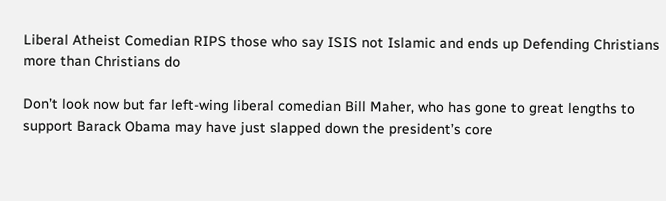Liberal Atheist Comedian RIPS those who say ISIS not Islamic and ends up Defending Christians more than Christians do

Don’t look now but far left-wing liberal comedian Bill Maher, who has gone to great lengths to support Barack Obama may have just slapped down the president’s core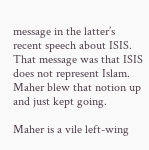message in the latter’s recent speech about ISIS. That message was that ISIS does not represent Islam. Maher blew that notion up and just kept going.

Maher is a vile left-wing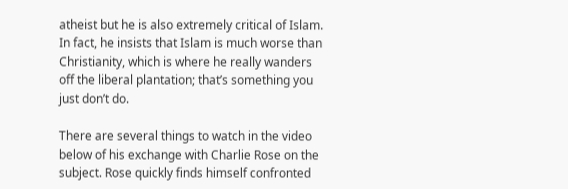atheist but he is also extremely critical of Islam. In fact, he insists that Islam is much worse than Christianity, which is where he really wanders off the liberal plantation; that’s something you just don’t do.

There are several things to watch in the video below of his exchange with Charlie Rose on the subject. Rose quickly finds himself confronted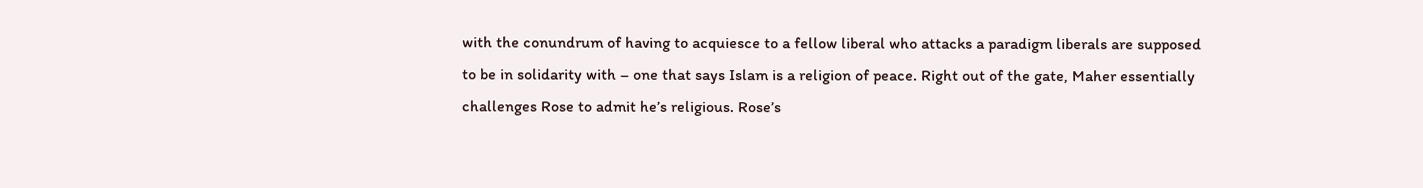with the conundrum of having to acquiesce to a fellow liberal who attacks a paradigm liberals are supposed to be in solidarity with – one that says Islam is a religion of peace. Right out of the gate, Maher essentially challenges Rose to admit he’s religious. Rose’s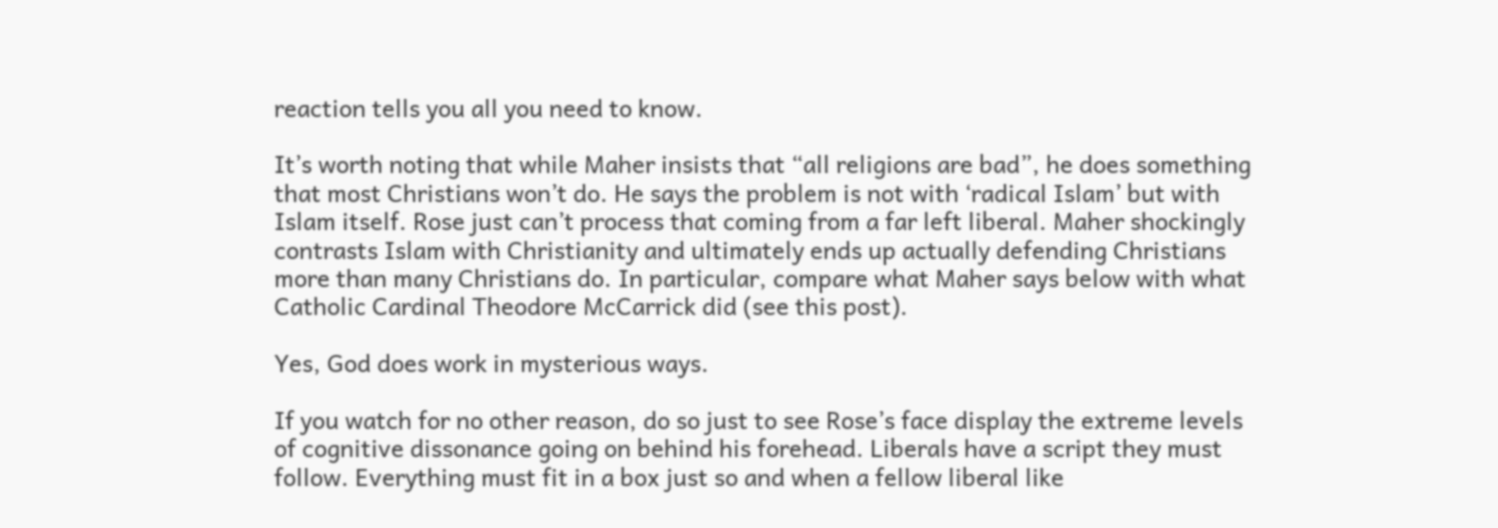reaction tells you all you need to know.

It’s worth noting that while Maher insists that “all religions are bad”, he does something that most Christians won’t do. He says the problem is not with ‘radical Islam’ but with Islam itself. Rose just can’t process that coming from a far left liberal. Maher shockingly contrasts Islam with Christianity and ultimately ends up actually defending Christians more than many Christians do. In particular, compare what Maher says below with what Catholic Cardinal Theodore McCarrick did (see this post).

Yes, God does work in mysterious ways.

If you watch for no other reason, do so just to see Rose’s face display the extreme levels of cognitive dissonance going on behind his forehead. Liberals have a script they must follow. Everything must fit in a box just so and when a fellow liberal like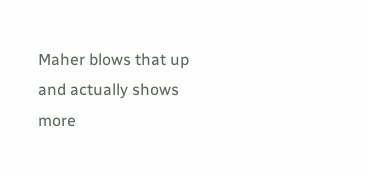Maher blows that up and actually shows more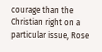courage than the Christian right on a particular issue, Rose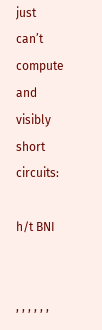just can’t compute and visibly short circuits:

h/t BNI


, , , , , ,